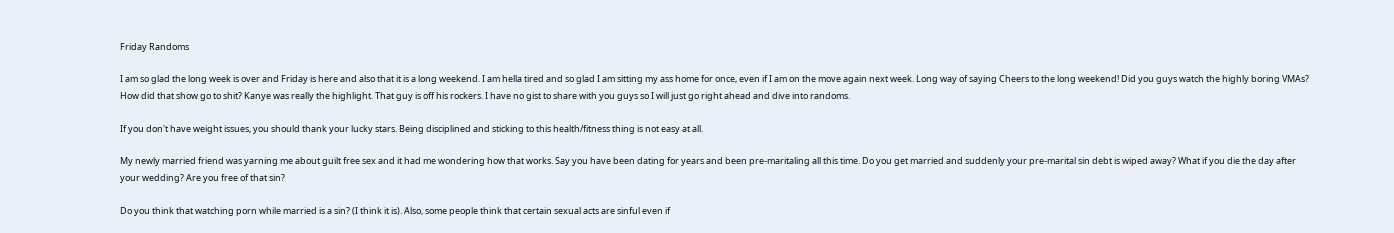Friday Randoms

I am so glad the long week is over and Friday is here and also that it is a long weekend. I am hella tired and so glad I am sitting my ass home for once, even if I am on the move again next week. Long way of saying Cheers to the long weekend! Did you guys watch the highly boring VMAs? How did that show go to shit? Kanye was really the highlight. That guy is off his rockers. I have no gist to share with you guys so I will just go right ahead and dive into randoms.

If you don't have weight issues, you should thank your lucky stars. Being disciplined and sticking to this health/fitness thing is not easy at all.

My newly married friend was yarning me about guilt free sex and it had me wondering how that works. Say you have been dating for years and been pre-maritaling all this time. Do you get married and suddenly your pre-marital sin debt is wiped away? What if you die the day after your wedding? Are you free of that sin?

Do you think that watching porn while married is a sin? (I think it is). Also, some people think that certain sexual acts are sinful even if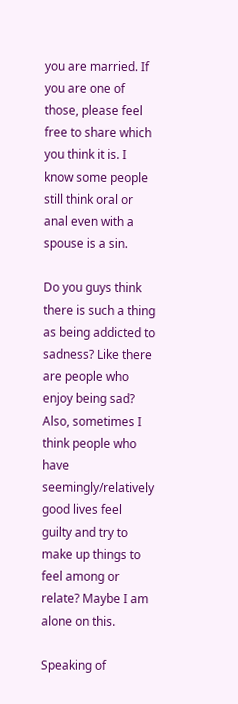you are married. If you are one of those, please feel free to share which you think it is. I know some people still think oral or anal even with a spouse is a sin.

Do you guys think there is such a thing as being addicted to sadness? Like there are people who enjoy being sad? Also, sometimes I think people who have seemingly/relatively good lives feel guilty and try to make up things to feel among or relate? Maybe I am alone on this.

Speaking of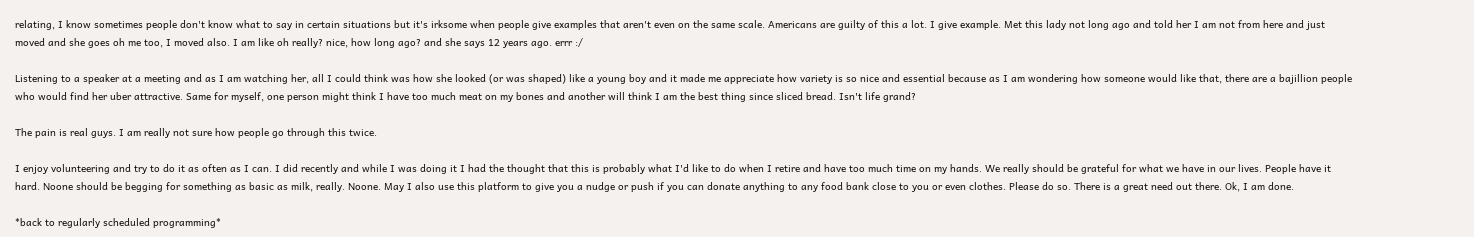relating, I know sometimes people don't know what to say in certain situations but it's irksome when people give examples that aren't even on the same scale. Americans are guilty of this a lot. I give example. Met this lady not long ago and told her I am not from here and just moved and she goes oh me too, I moved also. I am like oh really? nice, how long ago? and she says 12 years ago. errr :/

Listening to a speaker at a meeting and as I am watching her, all I could think was how she looked (or was shaped) like a young boy and it made me appreciate how variety is so nice and essential because as I am wondering how someone would like that, there are a bajillion people who would find her uber attractive. Same for myself, one person might think I have too much meat on my bones and another will think I am the best thing since sliced bread. Isn't life grand?

The pain is real guys. I am really not sure how people go through this twice.

I enjoy volunteering and try to do it as often as I can. I did recently and while I was doing it I had the thought that this is probably what I'd like to do when I retire and have too much time on my hands. We really should be grateful for what we have in our lives. People have it hard. Noone should be begging for something as basic as milk, really. Noone. May I also use this platform to give you a nudge or push if you can donate anything to any food bank close to you or even clothes. Please do so. There is a great need out there. Ok, I am done.

*back to regularly scheduled programming*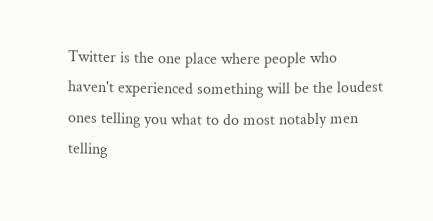Twitter is the one place where people who haven't experienced something will be the loudest ones telling you what to do most notably men telling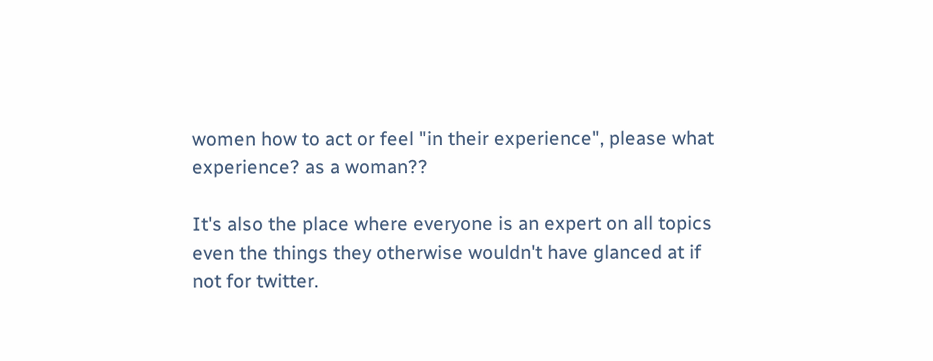women how to act or feel "in their experience", please what experience? as a woman??

It's also the place where everyone is an expert on all topics even the things they otherwise wouldn't have glanced at if not for twitter.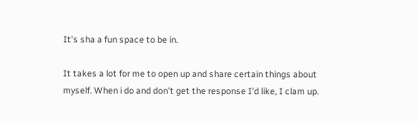It's sha a fun space to be in.

It takes a lot for me to open up and share certain things about myself. When i do and don't get the response I'd like, I clam up.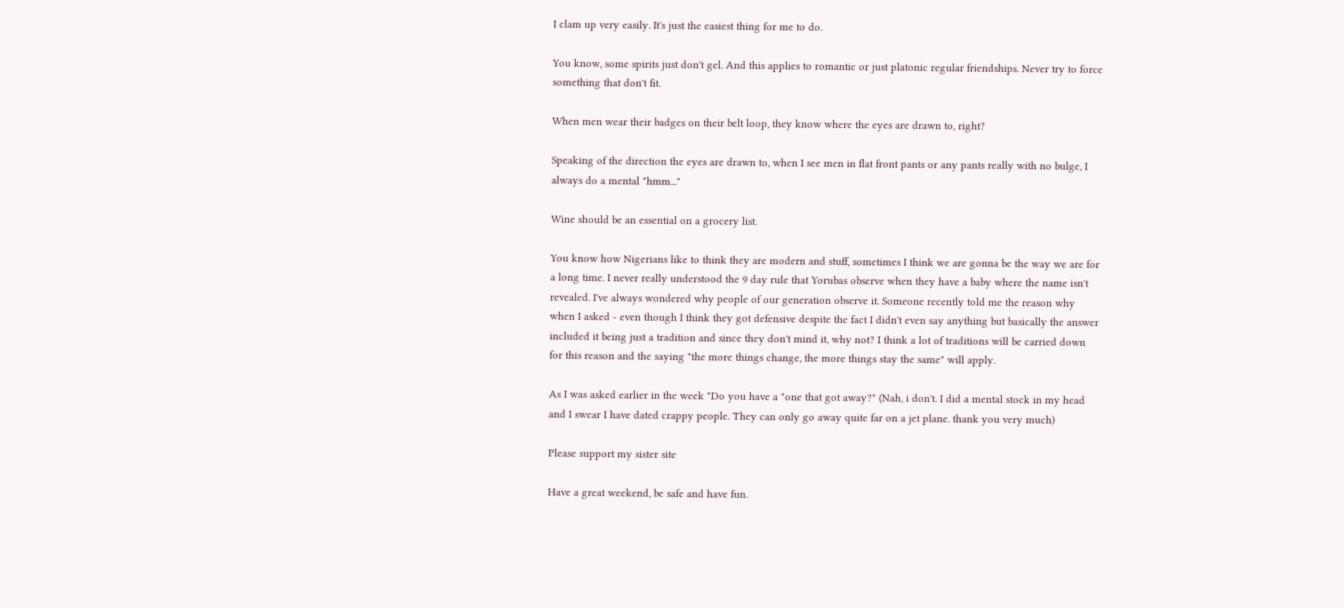I clam up very easily. It's just the easiest thing for me to do.

You know, some spirits just don't gel. And this applies to romantic or just platonic regular friendships. Never try to force something that don't fit.

When men wear their badges on their belt loop, they know where the eyes are drawn to, right?

Speaking of the direction the eyes are drawn to, when I see men in flat front pants or any pants really with no bulge, I always do a mental "hmm..."

Wine should be an essential on a grocery list.

You know how Nigerians like to think they are modern and stuff, sometimes I think we are gonna be the way we are for a long time. I never really understood the 9 day rule that Yorubas observe when they have a baby where the name isn't revealed. I've always wondered why people of our generation observe it. Someone recently told me the reason why when I asked - even though I think they got defensive despite the fact I didn't even say anything but basically the answer included it being just a tradition and since they don't mind it, why not? I think a lot of traditions will be carried down for this reason and the saying "the more things change, the more things stay the same" will apply.

As I was asked earlier in the week "Do you have a "one that got away?" (Nah, i don't. I did a mental stock in my head and I swear I have dated crappy people. They can only go away quite far on a jet plane. thank you very much)

Please support my sister site

Have a great weekend, be safe and have fun.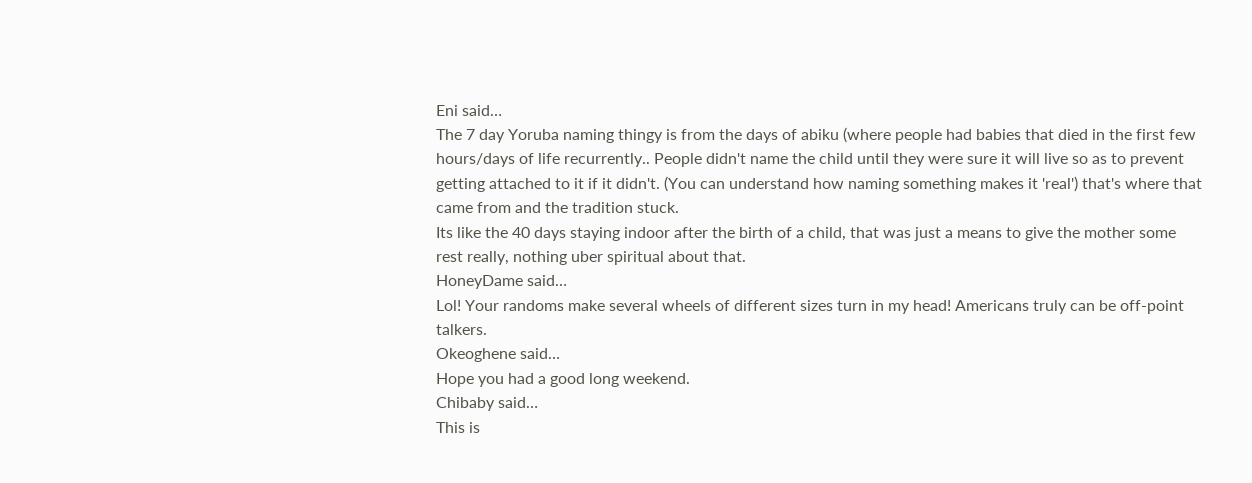Eni said…
The 7 day Yoruba naming thingy is from the days of abiku (where people had babies that died in the first few hours/days of life recurrently.. People didn't name the child until they were sure it will live so as to prevent getting attached to it if it didn't. (You can understand how naming something makes it 'real') that's where that came from and the tradition stuck.
Its like the 40 days staying indoor after the birth of a child, that was just a means to give the mother some rest really, nothing uber spiritual about that.
HoneyDame said…
Lol! Your randoms make several wheels of different sizes turn in my head! Americans truly can be off-point talkers.
Okeoghene said…
Hope you had a good long weekend.
Chibaby said…
This is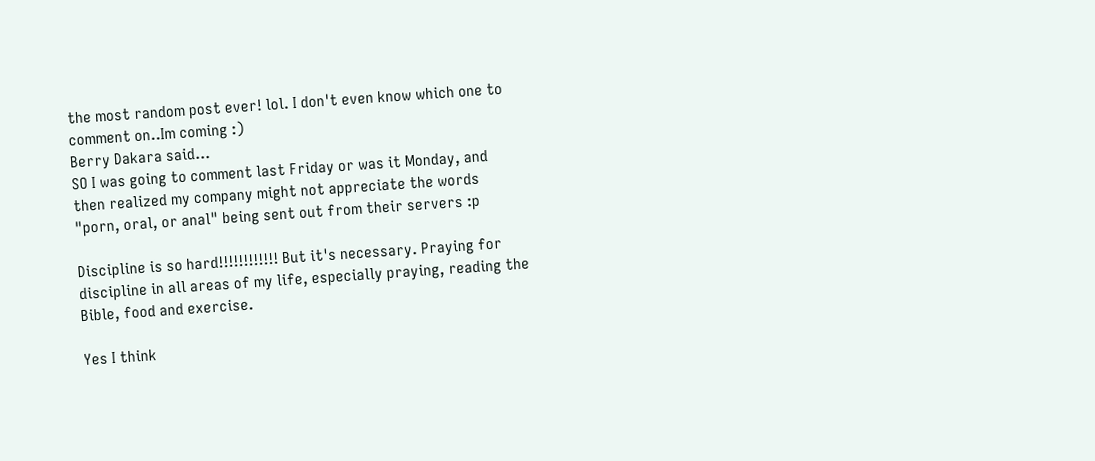the most random post ever! lol. I don't even know which one to comment on..Im coming :)
Berry Dakara said…
SO I was going to comment last Friday or was it Monday, and then realized my company might not appreciate the words "porn, oral, or anal" being sent out from their servers :p

Discipline is so hard!!!!!!!!!!!! But it's necessary. Praying for discipline in all areas of my life, especially praying, reading the Bible, food and exercise.

Yes I think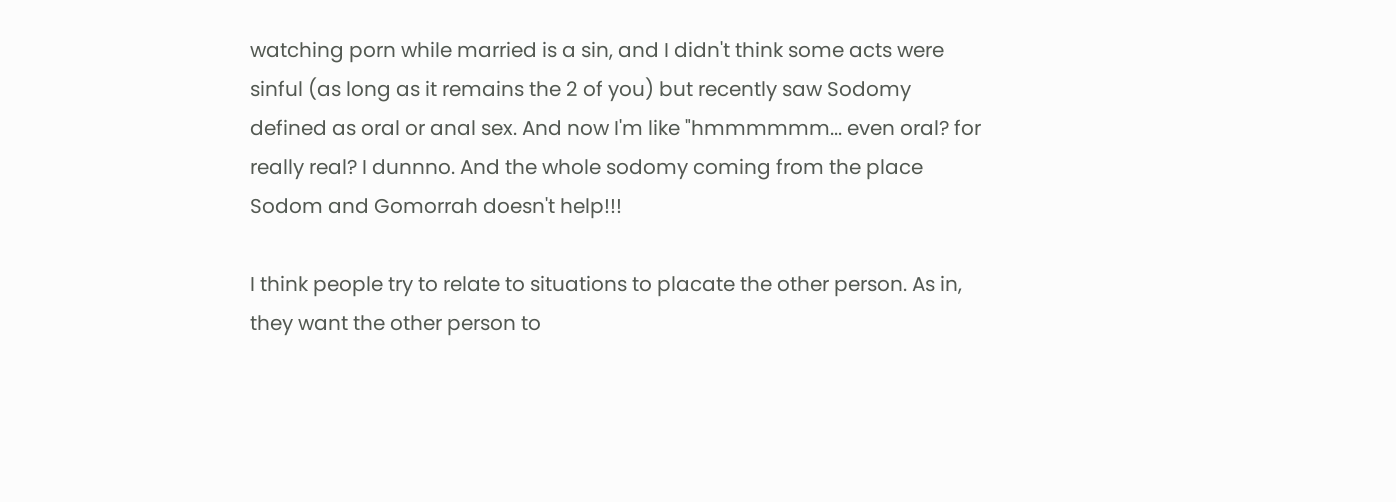watching porn while married is a sin, and I didn't think some acts were sinful (as long as it remains the 2 of you) but recently saw Sodomy defined as oral or anal sex. And now I'm like "hmmmmmm... even oral? for really real? I dunnno. And the whole sodomy coming from the place Sodom and Gomorrah doesn't help!!!

I think people try to relate to situations to placate the other person. As in, they want the other person to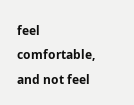feel comfortable, and not feel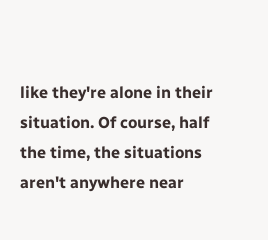like they're alone in their situation. Of course, half the time, the situations aren't anywhere near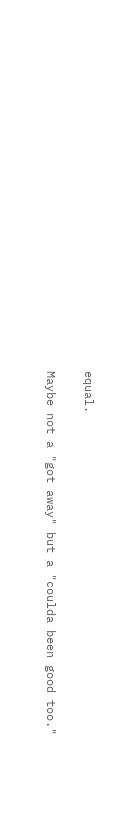equal.

Maybe not a "got away" but a "coulda been good too."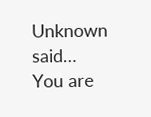Unknown said…
You are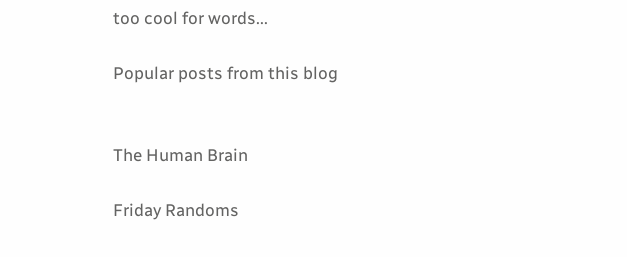too cool for words...

Popular posts from this blog


The Human Brain

Friday Randoms